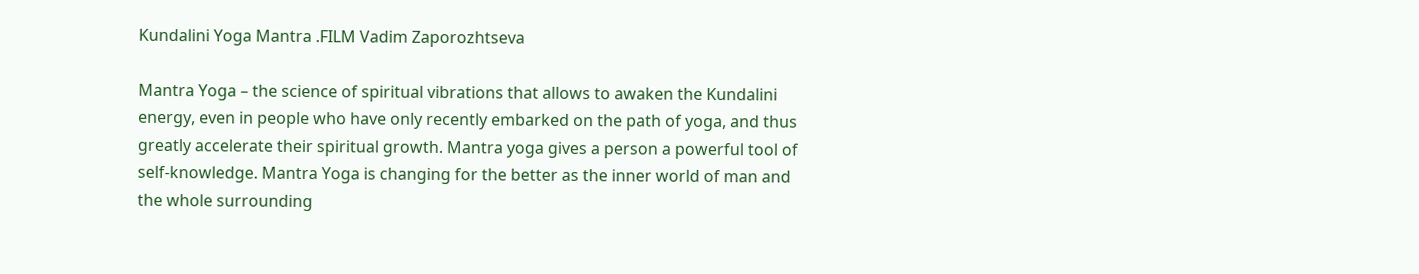Kundalini Yoga Mantra .FILM Vadim Zaporozhtseva

Mantra Yoga – the science of spiritual vibrations that allows to awaken the Kundalini energy, even in people who have only recently embarked on the path of yoga, and thus greatly accelerate their spiritual growth. Mantra yoga gives a person a powerful tool of self-knowledge. Mantra Yoga is changing for the better as the inner world of man and the whole surrounding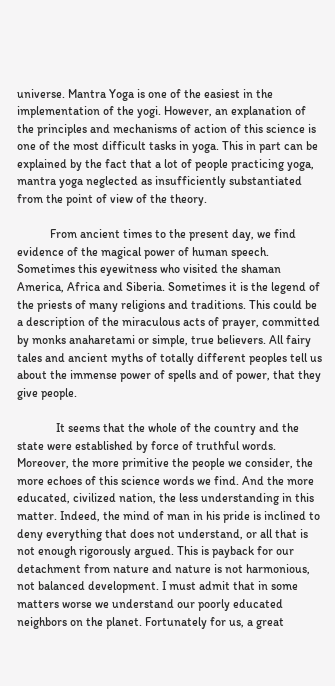universe. Mantra Yoga is one of the easiest in the implementation of the yogi. However, an explanation of the principles and mechanisms of action of this science is one of the most difficult tasks in yoga. This in part can be explained by the fact that a lot of people practicing yoga, mantra yoga neglected as insufficiently substantiated from the point of view of the theory.

           From ancient times to the present day, we find evidence of the magical power of human speech. Sometimes this eyewitness who visited the shaman America, Africa and Siberia. Sometimes it is the legend of the priests of many religions and traditions. This could be a description of the miraculous acts of prayer, committed by monks anaharetami or simple, true believers. All fairy tales and ancient myths of totally different peoples tell us about the immense power of spells and of power, that they give people.

             It seems that the whole of the country and the state were established by force of truthful words. Moreover, the more primitive the people we consider, the more echoes of this science words we find. And the more educated, civilized nation, the less understanding in this matter. Indeed, the mind of man in his pride is inclined to deny everything that does not understand, or all that is not enough rigorously argued. This is payback for our detachment from nature and nature is not harmonious, not balanced development. I must admit that in some matters worse we understand our poorly educated neighbors on the planet. Fortunately for us, a great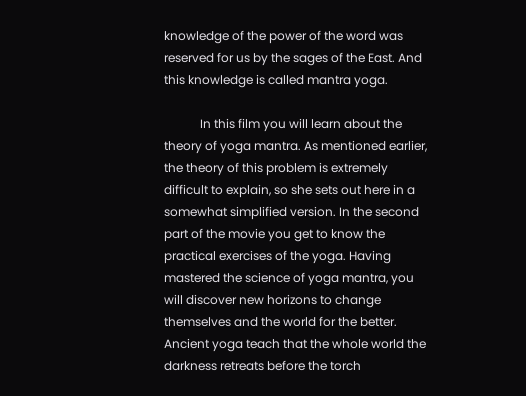knowledge of the power of the word was reserved for us by the sages of the East. And this knowledge is called mantra yoga.

            In this film you will learn about the theory of yoga mantra. As mentioned earlier, the theory of this problem is extremely difficult to explain, so she sets out here in a somewhat simplified version. In the second part of the movie you get to know the practical exercises of the yoga. Having mastered the science of yoga mantra, you will discover new horizons to change themselves and the world for the better. Ancient yoga teach that the whole world the darkness retreats before the torch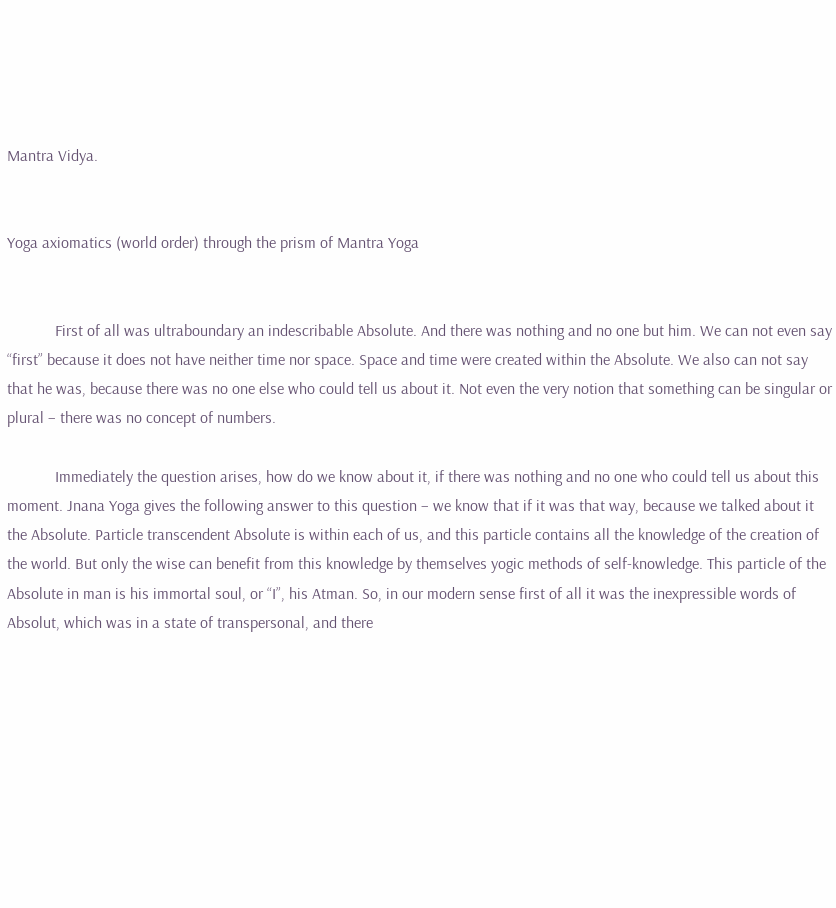Mantra Vidya.


Yoga axiomatics (world order) through the prism of Mantra Yoga


            First of all was ultraboundary an indescribable Absolute. And there was nothing and no one but him. We can not even say “first” because it does not have neither time nor space. Space and time were created within the Absolute. We also can not say that he was, because there was no one else who could tell us about it. Not even the very notion that something can be singular or plural – there was no concept of numbers.

            Immediately the question arises, how do we know about it, if there was nothing and no one who could tell us about this moment. Jnana Yoga gives the following answer to this question – we know that if it was that way, because we talked about it the Absolute. Particle transcendent Absolute is within each of us, and this particle contains all the knowledge of the creation of the world. But only the wise can benefit from this knowledge by themselves yogic methods of self-knowledge. This particle of the Absolute in man is his immortal soul, or “I”, his Atman. So, in our modern sense first of all it was the inexpressible words of Absolut, which was in a state of transpersonal, and there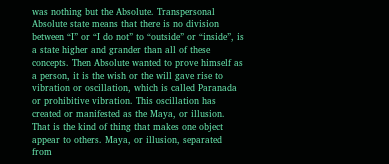was nothing but the Absolute. Transpersonal Absolute state means that there is no division between “I” or “I do not” to “outside” or “inside”, is a state higher and grander than all of these concepts. Then Absolute wanted to prove himself as a person, it is the wish or the will gave rise to vibration or oscillation, which is called Paranada or prohibitive vibration. This oscillation has created or manifested as the Maya, or illusion. That is the kind of thing that makes one object appear to others. Maya, or illusion, separated from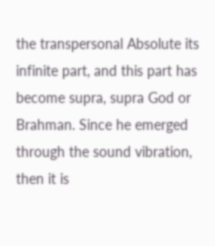the transpersonal Absolute its infinite part, and this part has become supra, supra God or Brahman. Since he emerged through the sound vibration, then it is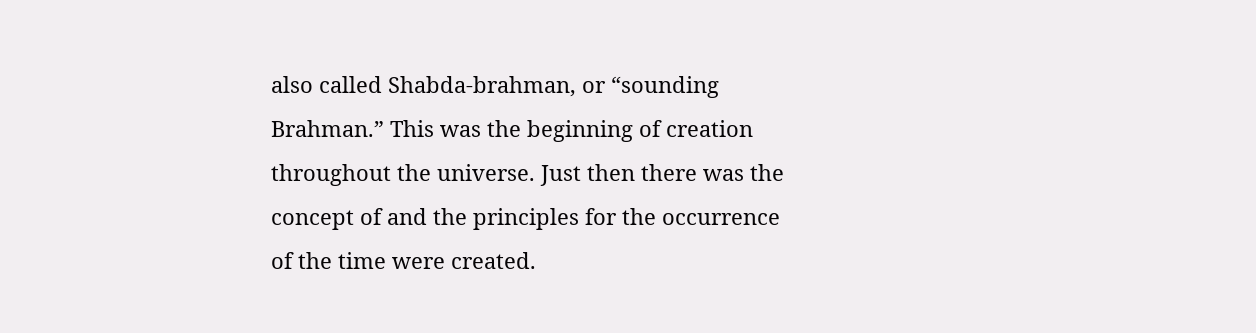also called Shabda-brahman, or “sounding Brahman.” This was the beginning of creation throughout the universe. Just then there was the concept of and the principles for the occurrence of the time were created.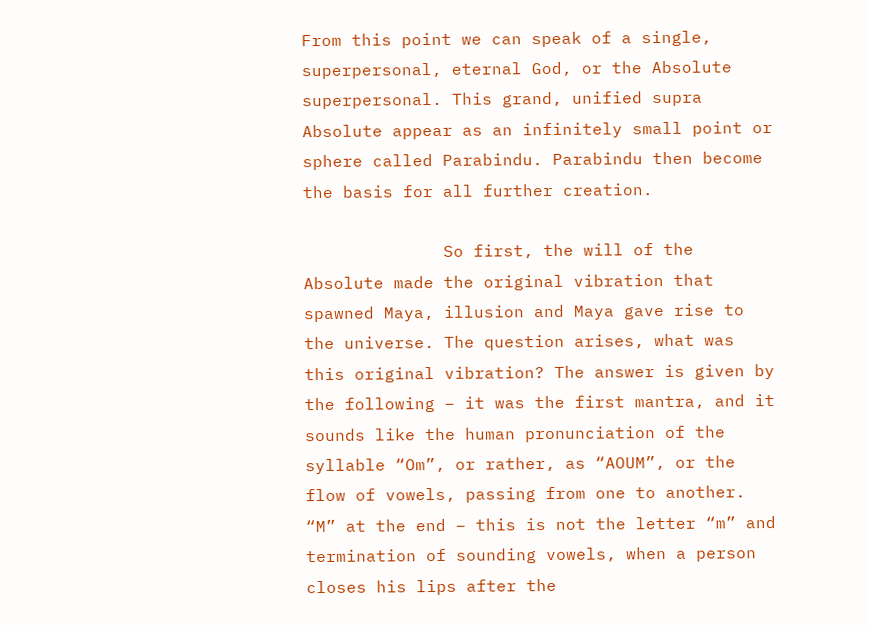From this point we can speak of a single, superpersonal, eternal God, or the Absolute superpersonal. This grand, unified supra Absolute appear as an infinitely small point or sphere called Parabindu. Parabindu then become the basis for all further creation.

              So first, the will of the Absolute made the original vibration that spawned Maya, illusion and Maya gave rise to the universe. The question arises, what was this original vibration? The answer is given by the following – it was the first mantra, and it sounds like the human pronunciation of the syllable “Om”, or rather, as “AOUM”, or the flow of vowels, passing from one to another. “M” at the end – this is not the letter “m” and termination of sounding vowels, when a person closes his lips after the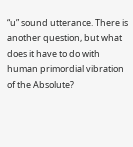“u” sound utterance. There is another question, but what does it have to do with human primordial vibration of the Absolute?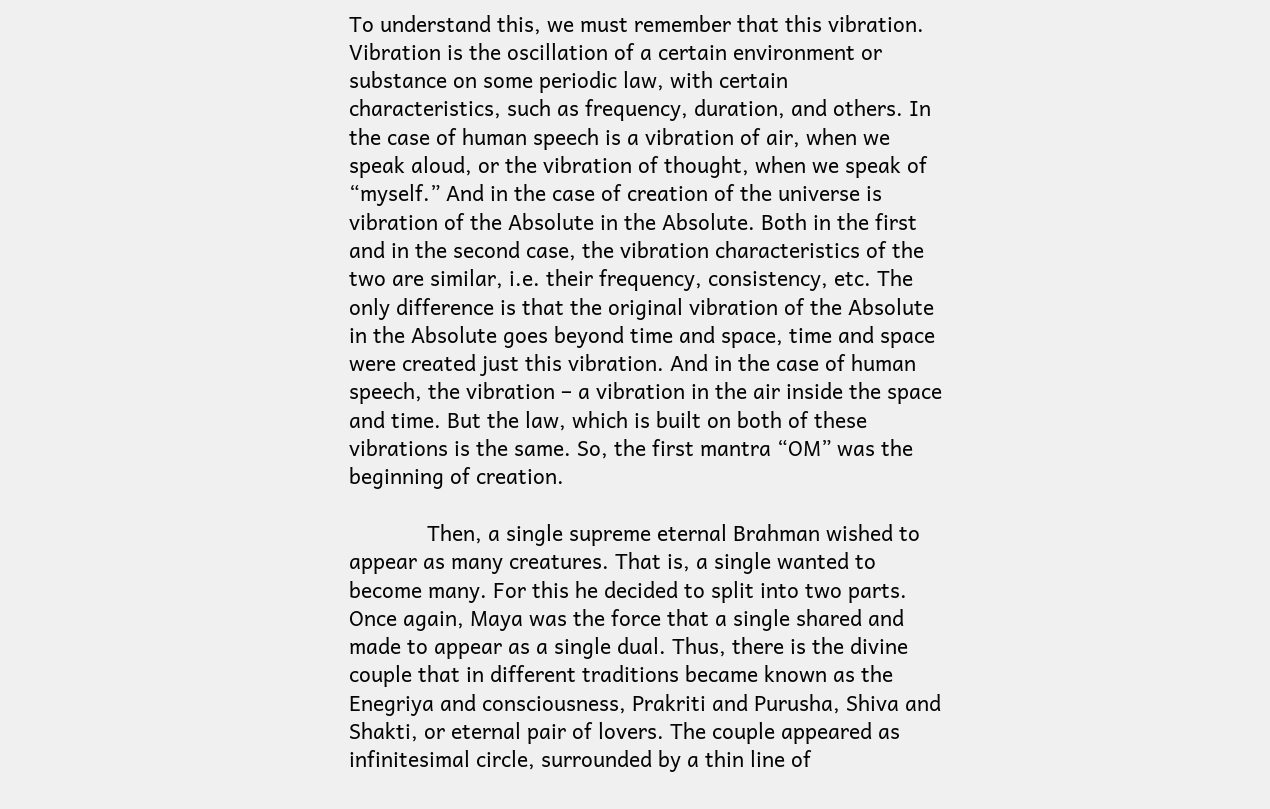To understand this, we must remember that this vibration. Vibration is the oscillation of a certain environment or substance on some periodic law, with certain characteristics, such as frequency, duration, and others. In the case of human speech is a vibration of air, when we speak aloud, or the vibration of thought, when we speak of “myself.” And in the case of creation of the universe is vibration of the Absolute in the Absolute. Both in the first and in the second case, the vibration characteristics of the two are similar, i.e. their frequency, consistency, etc. The only difference is that the original vibration of the Absolute in the Absolute goes beyond time and space, time and space were created just this vibration. And in the case of human speech, the vibration – a vibration in the air inside the space and time. But the law, which is built on both of these vibrations is the same. So, the first mantra “OM” was the beginning of creation.

             Then, a single supreme eternal Brahman wished to appear as many creatures. That is, a single wanted to become many. For this he decided to split into two parts. Once again, Maya was the force that a single shared and made to appear as a single dual. Thus, there is the divine couple that in different traditions became known as the Enegriya and consciousness, Prakriti and Purusha, Shiva and Shakti, or eternal pair of lovers. The couple appeared as infinitesimal circle, surrounded by a thin line of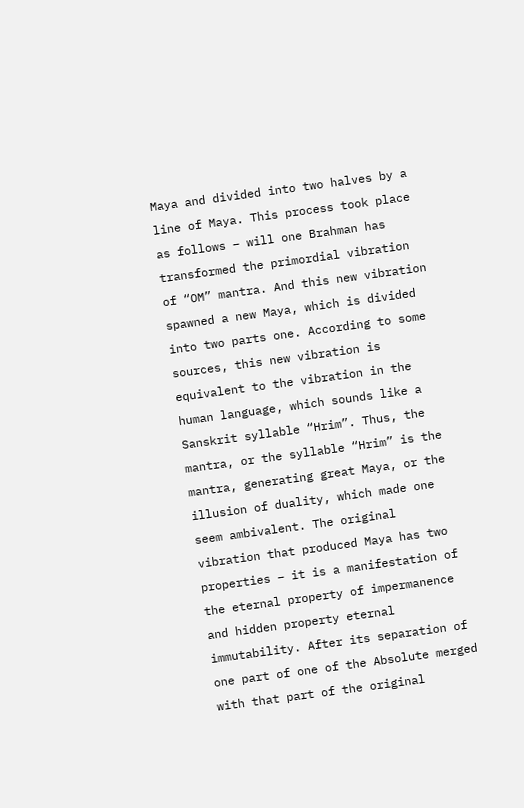Maya and divided into two halves by a line of Maya. This process took place as follows – will one Brahman has transformed the primordial vibration of “OM” mantra. And this new vibration spawned a new Maya, which is divided into two parts one. According to some sources, this new vibration is equivalent to the vibration in the human language, which sounds like a Sanskrit syllable “Hrim”. Thus, the mantra, or the syllable “Hrim” is the mantra, generating great Maya, or the illusion of duality, which made one seem ambivalent. The original vibration that produced Maya has two properties – it is a manifestation of the eternal property of impermanence and hidden property eternal immutability. After its separation of one part of one of the Absolute merged with that part of the original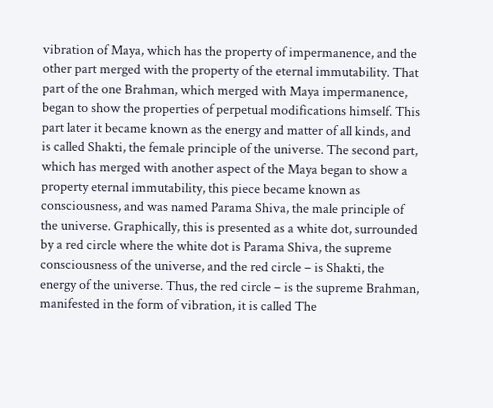vibration of Maya, which has the property of impermanence, and the other part merged with the property of the eternal immutability. That part of the one Brahman, which merged with Maya impermanence, began to show the properties of perpetual modifications himself. This part later it became known as the energy and matter of all kinds, and is called Shakti, the female principle of the universe. The second part, which has merged with another aspect of the Maya began to show a property eternal immutability, this piece became known as consciousness, and was named Parama Shiva, the male principle of the universe. Graphically, this is presented as a white dot, surrounded by a red circle where the white dot is Parama Shiva, the supreme consciousness of the universe, and the red circle – is Shakti, the energy of the universe. Thus, the red circle – is the supreme Brahman, manifested in the form of vibration, it is called The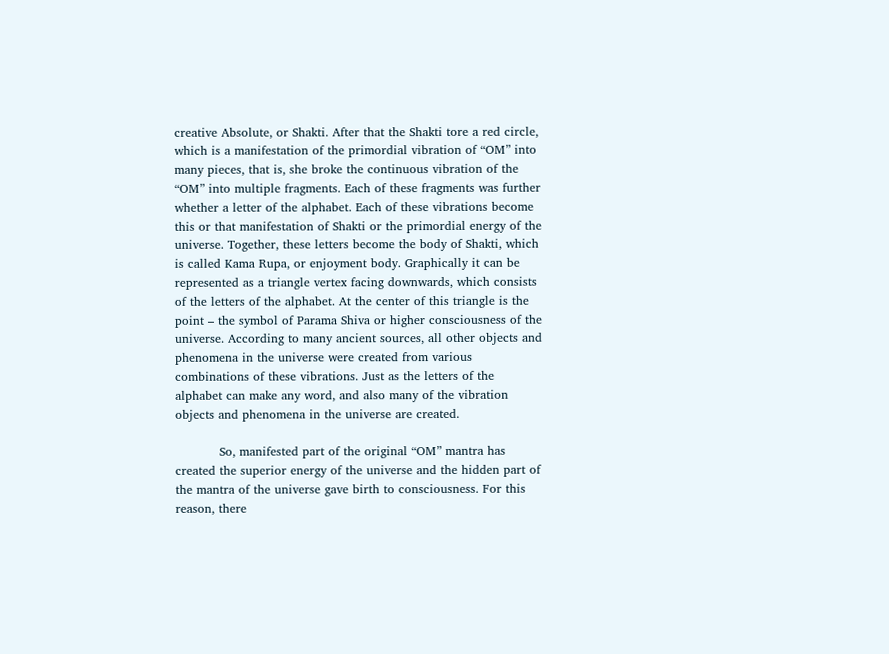creative Absolute, or Shakti. After that the Shakti tore a red circle, which is a manifestation of the primordial vibration of “OM” into many pieces, that is, she broke the continuous vibration of the “OM” into multiple fragments. Each of these fragments was further whether a letter of the alphabet. Each of these vibrations become this or that manifestation of Shakti or the primordial energy of the universe. Together, these letters become the body of Shakti, which is called Kama Rupa, or enjoyment body. Graphically it can be represented as a triangle vertex facing downwards, which consists of the letters of the alphabet. At the center of this triangle is the point – the symbol of Parama Shiva or higher consciousness of the universe. According to many ancient sources, all other objects and phenomena in the universe were created from various combinations of these vibrations. Just as the letters of the alphabet can make any word, and also many of the vibration objects and phenomena in the universe are created.

           So, manifested part of the original “OM” mantra has created the superior energy of the universe and the hidden part of the mantra of the universe gave birth to consciousness. For this reason, there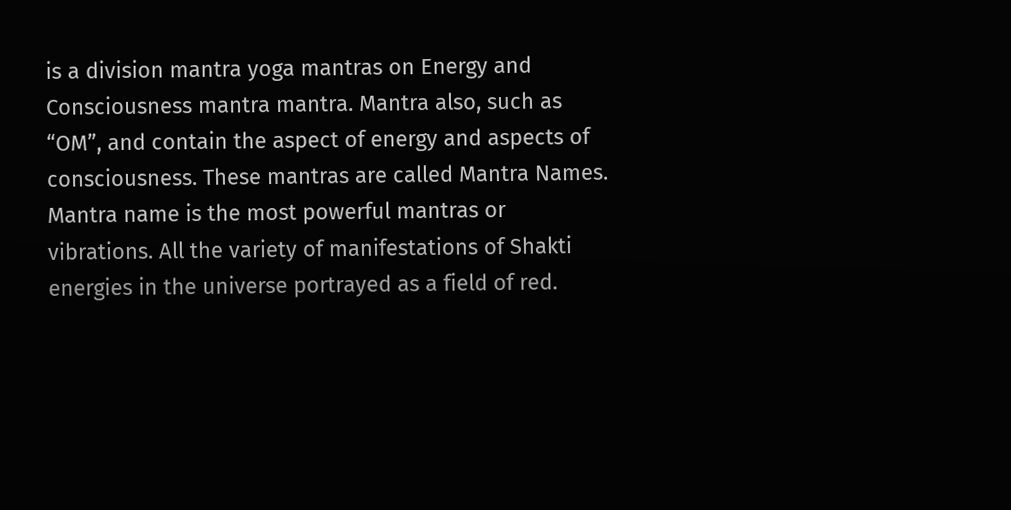is a division mantra yoga mantras on Energy and Consciousness mantra mantra. Mantra also, such as “OM”, and contain the aspect of energy and aspects of consciousness. These mantras are called Mantra Names. Mantra name is the most powerful mantras or vibrations. All the variety of manifestations of Shakti energies in the universe portrayed as a field of red.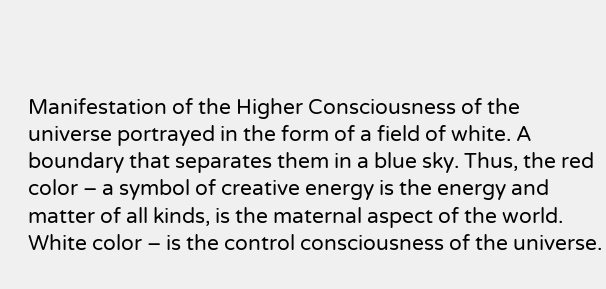Manifestation of the Higher Consciousness of the universe portrayed in the form of a field of white. A boundary that separates them in a blue sky. Thus, the red color – a symbol of creative energy is the energy and matter of all kinds, is the maternal aspect of the world. White color – is the control consciousness of the universe.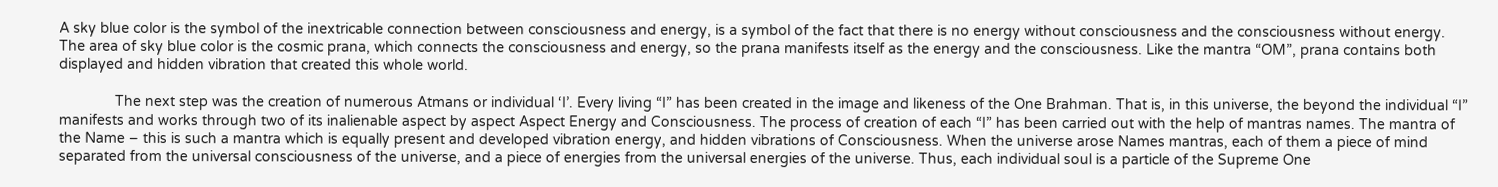A sky blue color is the symbol of the inextricable connection between consciousness and energy, is a symbol of the fact that there is no energy without consciousness and the consciousness without energy. The area of sky blue color is the cosmic prana, which connects the consciousness and energy, so the prana manifests itself as the energy and the consciousness. Like the mantra “OM”, prana contains both displayed and hidden vibration that created this whole world.

              The next step was the creation of numerous Atmans or individual ‘I’. Every living “I” has been created in the image and likeness of the One Brahman. That is, in this universe, the beyond the individual “I” manifests and works through two of its inalienable aspect by aspect Aspect Energy and Consciousness. The process of creation of each “I” has been carried out with the help of mantras names. The mantra of the Name – this is such a mantra which is equally present and developed vibration energy, and hidden vibrations of Consciousness. When the universe arose Names mantras, each of them a piece of mind separated from the universal consciousness of the universe, and a piece of energies from the universal energies of the universe. Thus, each individual soul is a particle of the Supreme One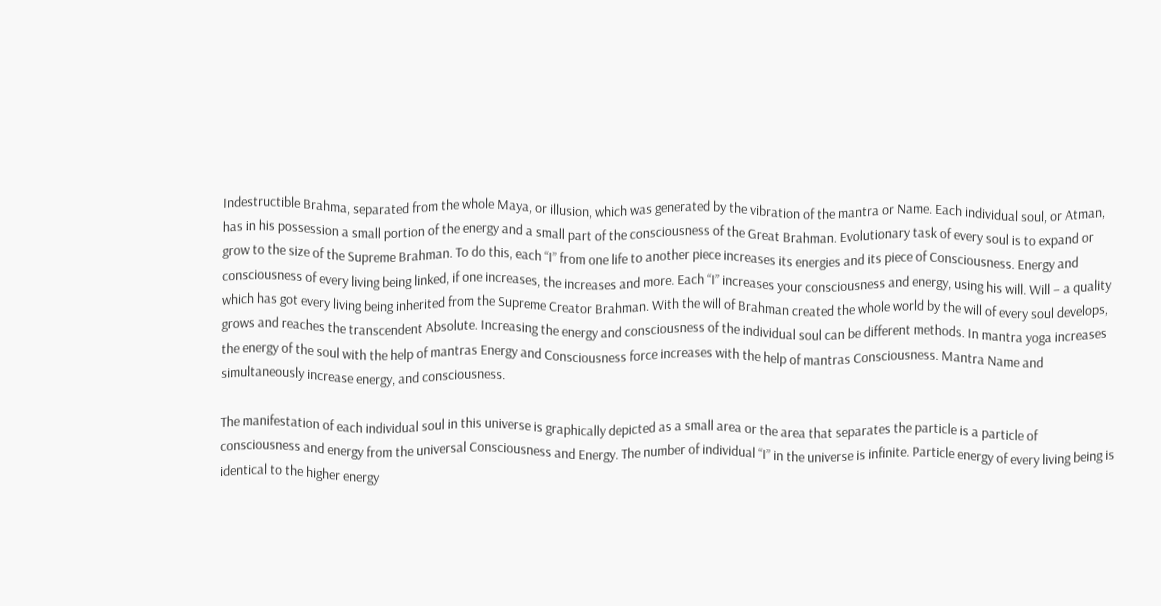Indestructible Brahma, separated from the whole Maya, or illusion, which was generated by the vibration of the mantra or Name. Each individual soul, or Atman, has in his possession a small portion of the energy and a small part of the consciousness of the Great Brahman. Evolutionary task of every soul is to expand or grow to the size of the Supreme Brahman. To do this, each “I” from one life to another piece increases its energies and its piece of Consciousness. Energy and consciousness of every living being linked, if one increases, the increases and more. Each “I” increases your consciousness and energy, using his will. Will – a quality which has got every living being inherited from the Supreme Creator Brahman. With the will of Brahman created the whole world by the will of every soul develops, grows and reaches the transcendent Absolute. Increasing the energy and consciousness of the individual soul can be different methods. In mantra yoga increases the energy of the soul with the help of mantras Energy and Consciousness force increases with the help of mantras Consciousness. Mantra Name and simultaneously increase energy, and consciousness.

The manifestation of each individual soul in this universe is graphically depicted as a small area or the area that separates the particle is a particle of consciousness and energy from the universal Consciousness and Energy. The number of individual “I” in the universe is infinite. Particle energy of every living being is identical to the higher energy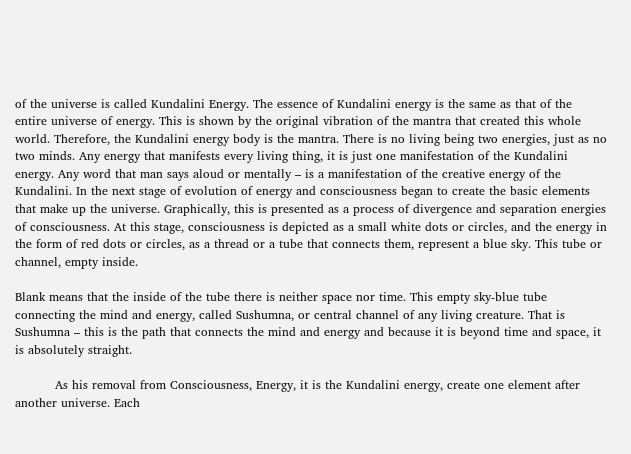of the universe is called Kundalini Energy. The essence of Kundalini energy is the same as that of the entire universe of energy. This is shown by the original vibration of the mantra that created this whole world. Therefore, the Kundalini energy body is the mantra. There is no living being two energies, just as no two minds. Any energy that manifests every living thing, it is just one manifestation of the Kundalini energy. Any word that man says aloud or mentally – is a manifestation of the creative energy of the Kundalini. In the next stage of evolution of energy and consciousness began to create the basic elements that make up the universe. Graphically, this is presented as a process of divergence and separation energies of consciousness. At this stage, consciousness is depicted as a small white dots or circles, and the energy in the form of red dots or circles, as a thread or a tube that connects them, represent a blue sky. This tube or channel, empty inside.

Blank means that the inside of the tube there is neither space nor time. This empty sky-blue tube connecting the mind and energy, called Sushumna, or central channel of any living creature. That is Sushumna – this is the path that connects the mind and energy and because it is beyond time and space, it is absolutely straight.

          As his removal from Consciousness, Energy, it is the Kundalini energy, create one element after another universe. Each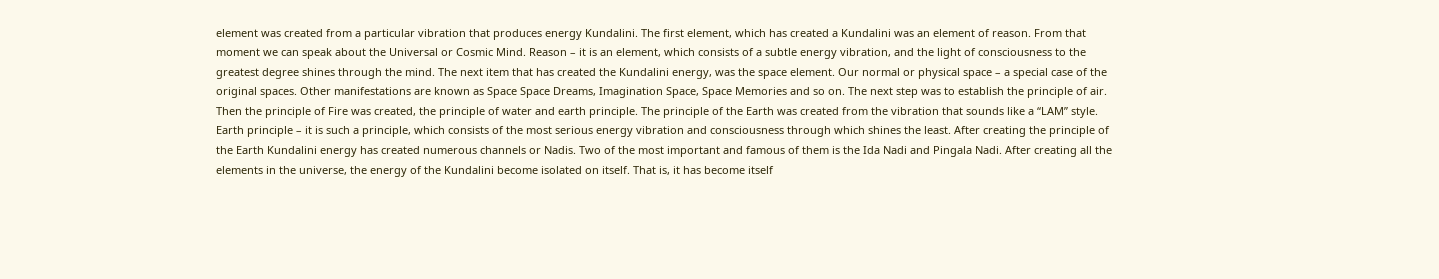element was created from a particular vibration that produces energy Kundalini. The first element, which has created a Kundalini was an element of reason. From that moment we can speak about the Universal or Cosmic Mind. Reason – it is an element, which consists of a subtle energy vibration, and the light of consciousness to the greatest degree shines through the mind. The next item that has created the Kundalini energy, was the space element. Our normal or physical space – a special case of the original spaces. Other manifestations are known as Space Space Dreams, Imagination Space, Space Memories and so on. The next step was to establish the principle of air. Then the principle of Fire was created, the principle of water and earth principle. The principle of the Earth was created from the vibration that sounds like a “LAM” style. Earth principle – it is such a principle, which consists of the most serious energy vibration and consciousness through which shines the least. After creating the principle of the Earth Kundalini energy has created numerous channels or Nadis. Two of the most important and famous of them is the Ida Nadi and Pingala Nadi. After creating all the elements in the universe, the energy of the Kundalini become isolated on itself. That is, it has become itself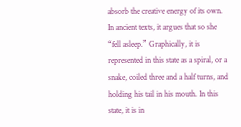absorb the creative energy of its own. In ancient texts, it argues that so she “fell asleep.” Graphically, it is represented in this state as a spiral, or a snake, coiled three and a half turns, and holding his tail in his mouth. In this state, it is in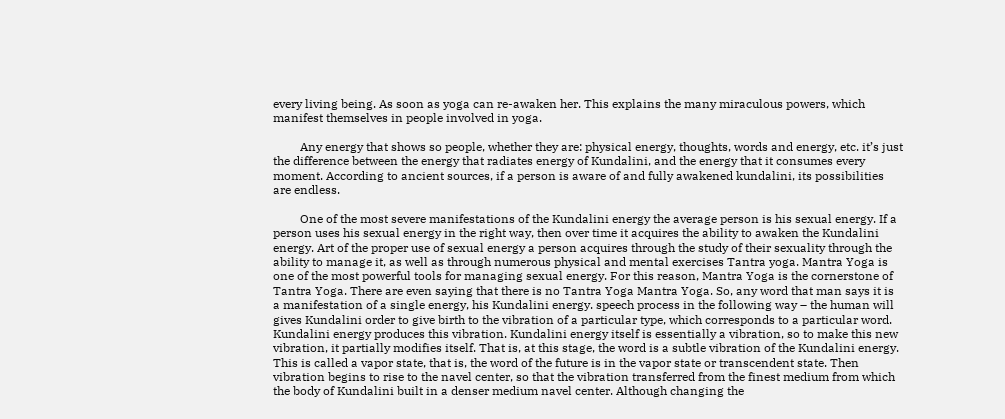every living being. As soon as yoga can re-awaken her. This explains the many miraculous powers, which manifest themselves in people involved in yoga.

         Any energy that shows so people, whether they are: physical energy, thoughts, words and energy, etc. it’s just the difference between the energy that radiates energy of Kundalini, and the energy that it consumes every moment. According to ancient sources, if a person is aware of and fully awakened kundalini, its possibilities are endless.

         One of the most severe manifestations of the Kundalini energy the average person is his sexual energy. If a person uses his sexual energy in the right way, then over time it acquires the ability to awaken the Kundalini energy. Art of the proper use of sexual energy a person acquires through the study of their sexuality through the ability to manage it, as well as through numerous physical and mental exercises Tantra yoga. Mantra Yoga is one of the most powerful tools for managing sexual energy. For this reason, Mantra Yoga is the cornerstone of Tantra Yoga. There are even saying that there is no Tantra Yoga Mantra Yoga. So, any word that man says it is a manifestation of a single energy, his Kundalini energy. speech process in the following way – the human will gives Kundalini order to give birth to the vibration of a particular type, which corresponds to a particular word. Kundalini energy produces this vibration. Kundalini energy itself is essentially a vibration, so to make this new vibration, it partially modifies itself. That is, at this stage, the word is a subtle vibration of the Kundalini energy. This is called a vapor state, that is, the word of the future is in the vapor state or transcendent state. Then vibration begins to rise to the navel center, so that the vibration transferred from the finest medium from which the body of Kundalini built in a denser medium navel center. Although changing the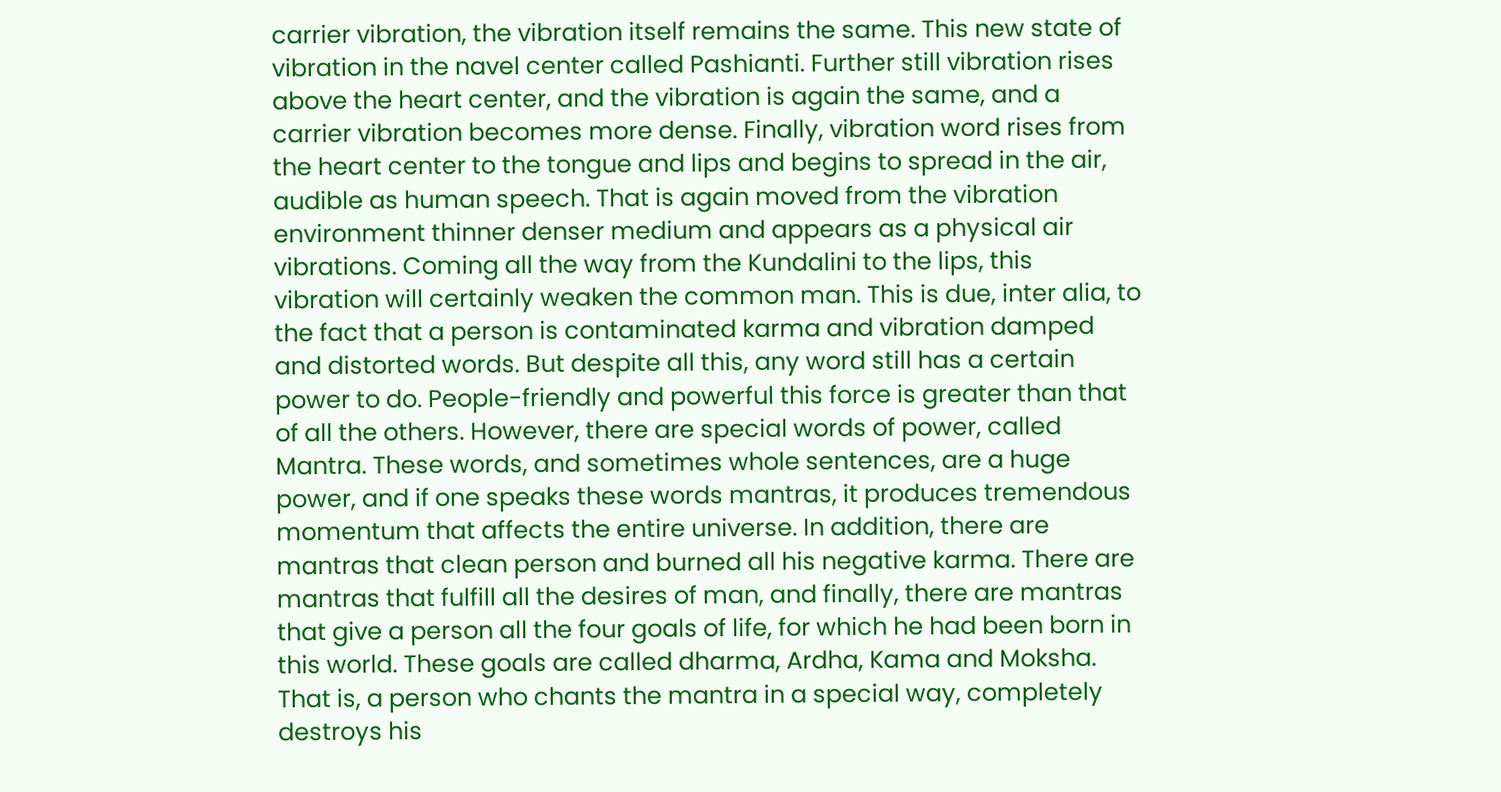carrier vibration, the vibration itself remains the same. This new state of vibration in the navel center called Pashianti. Further still vibration rises above the heart center, and the vibration is again the same, and a carrier vibration becomes more dense. Finally, vibration word rises from the heart center to the tongue and lips and begins to spread in the air, audible as human speech. That is again moved from the vibration environment thinner denser medium and appears as a physical air vibrations. Coming all the way from the Kundalini to the lips, this vibration will certainly weaken the common man. This is due, inter alia, to the fact that a person is contaminated karma and vibration damped and distorted words. But despite all this, any word still has a certain power to do. People-friendly and powerful this force is greater than that of all the others. However, there are special words of power, called Mantra. These words, and sometimes whole sentences, are a huge power, and if one speaks these words mantras, it produces tremendous momentum that affects the entire universe. In addition, there are mantras that clean person and burned all his negative karma. There are mantras that fulfill all the desires of man, and finally, there are mantras that give a person all the four goals of life, for which he had been born in this world. These goals are called dharma, Ardha, Kama and Moksha. That is, a person who chants the mantra in a special way, completely destroys his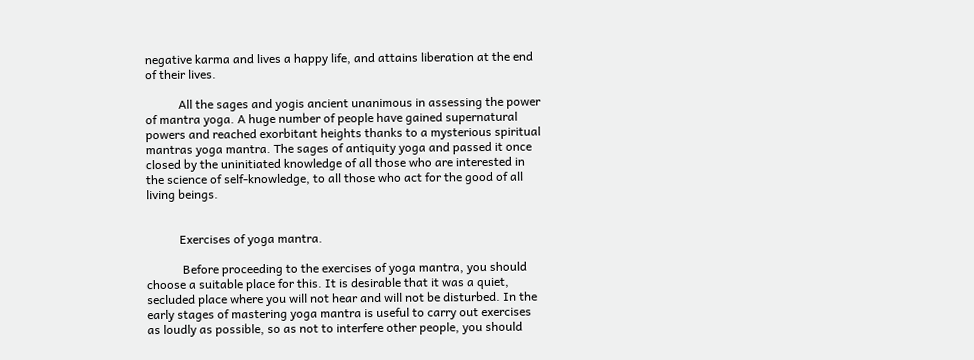negative karma and lives a happy life, and attains liberation at the end of their lives.

           All the sages and yogis ancient unanimous in assessing the power of mantra yoga. A huge number of people have gained supernatural powers and reached exorbitant heights thanks to a mysterious spiritual mantras yoga mantra. The sages of antiquity yoga and passed it once closed by the uninitiated knowledge of all those who are interested in the science of self-knowledge, to all those who act for the good of all living beings.


           Exercises of yoga mantra.

            Before proceeding to the exercises of yoga mantra, you should choose a suitable place for this. It is desirable that it was a quiet, secluded place where you will not hear and will not be disturbed. In the early stages of mastering yoga mantra is useful to carry out exercises as loudly as possible, so as not to interfere other people, you should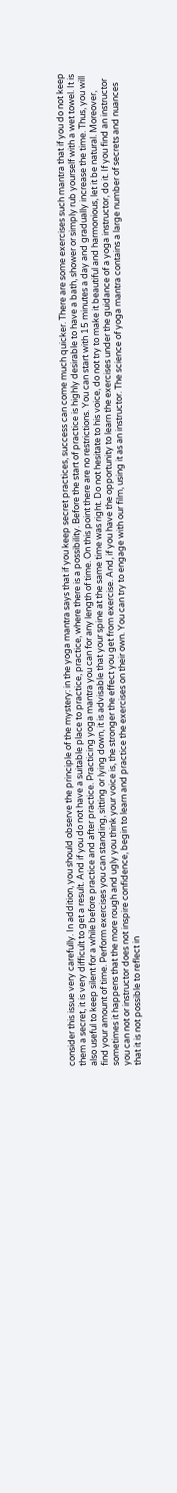consider this issue very carefully. In addition, you should observe the principle of the mystery: in the yoga mantra says that if you keep secret practices, success can come much quicker. There are some exercises such mantra that if you do not keep them a secret, it is very difficult to get a result. And if you do not have a suitable place to practice, practice, where there is a possibility. Before the start of practice is highly desirable to have a bath, shower or simply rub yourself with a wet towel. It is also useful to keep silent for a while before practice and after practice. Practicing yoga mantra you can for any length of time. On this point there are no restrictions. You can start with 15 minutes a day and gradually increase the time. Thus, you will find your amount of time. Perform exercises you can standing, sitting or lying down, it is advisable that your spine at the same time was right. Do not hesitate to his voice, do not try to make it beautiful and harmonious, let it be natural. Moreover, sometimes it happens that the more rough and ugly you think your voice is, the stronger the effect you get from exercise. And, if you have the opportunity to learn the exercises under the guidance of a yoga instructor, do it. If you find an instructor you can not or instructor does not inspire confidence, begin to learn and practice the exercises on their own. You can try to engage with our film, using it as an instructor. The science of yoga mantra contains a large number of secrets and nuances that it is not possible to reflect in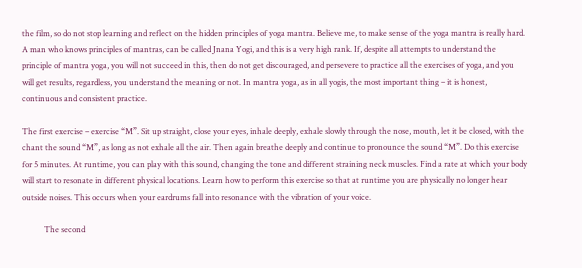the film, so do not stop learning and reflect on the hidden principles of yoga mantra. Believe me, to make sense of the yoga mantra is really hard. A man who knows principles of mantras, can be called Jnana Yogi, and this is a very high rank. If, despite all attempts to understand the principle of mantra yoga, you will not succeed in this, then do not get discouraged, and persevere to practice all the exercises of yoga, and you will get results, regardless, you understand the meaning or not. In mantra yoga, as in all yogis, the most important thing – it is honest, continuous and consistent practice.

The first exercise – exercise “M”. Sit up straight, close your eyes, inhale deeply, exhale slowly through the nose, mouth, let it be closed, with the chant the sound “M”, as long as not exhale all the air. Then again breathe deeply and continue to pronounce the sound “M”. Do this exercise for 5 minutes. At runtime, you can play with this sound, changing the tone and different straining neck muscles. Find a rate at which your body will start to resonate in different physical locations. Learn how to perform this exercise so that at runtime you are physically no longer hear outside noises. This occurs when your eardrums fall into resonance with the vibration of your voice.

           The second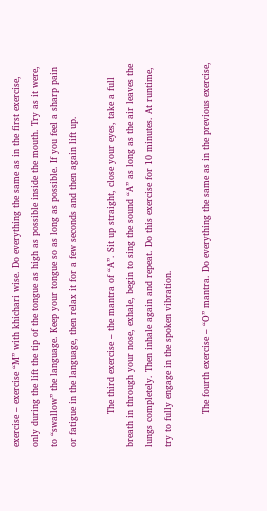exercise – exercise “M” with khichari wise. Do everything the same as in the first exercise, only during the lift the tip of the tongue as high as possible inside the mouth. Try as it were, to “swallow” the language. Keep your tongue so as long as possible. If you feel a sharp pain or fatigue in the language, then relax it for a few seconds and then again lift up.

           The third exercise – the mantra of “A”. Sit up straight, close your eyes, take a full breath in through your nose, exhale, begin to sing the sound “A” as long as the air leaves the lungs completely. Then inhale again and repeat. Do this exercise for 10 minutes. At runtime, try to fully engage in the spoken vibration.

           The fourth exercise – “O” mantra. Do everything the same as in the previous exercise,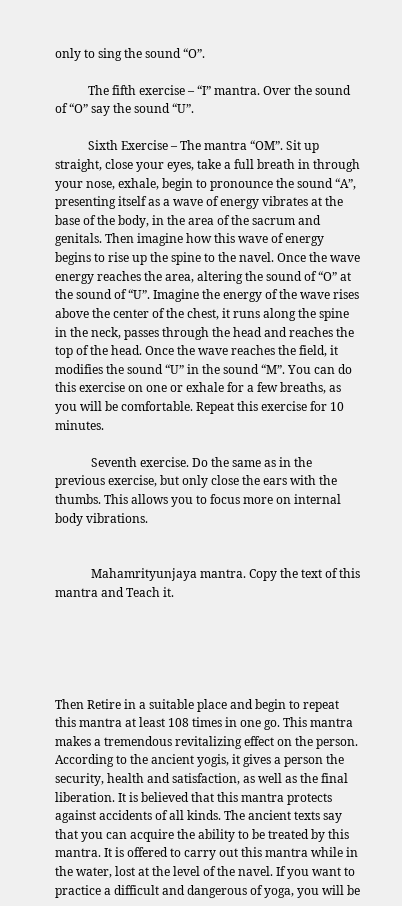only to sing the sound “O”.

           The fifth exercise – “I” mantra. Over the sound of “O” say the sound “U”.

           Sixth Exercise – The mantra “OM”. Sit up straight, close your eyes, take a full breath in through your nose, exhale, begin to pronounce the sound “A”, presenting itself as a wave of energy vibrates at the base of the body, in the area of the sacrum and genitals. Then imagine how this wave of energy begins to rise up the spine to the navel. Once the wave energy reaches the area, altering the sound of “O” at the sound of “U”. Imagine the energy of the wave rises above the center of the chest, it runs along the spine in the neck, passes through the head and reaches the top of the head. Once the wave reaches the field, it modifies the sound “U” in the sound “M”. You can do this exercise on one or exhale for a few breaths, as you will be comfortable. Repeat this exercise for 10 minutes.

            Seventh exercise. Do the same as in the previous exercise, but only close the ears with the thumbs. This allows you to focus more on internal body vibrations.


            Mahamrityunjaya mantra. Copy the text of this mantra and Teach it.





Then Retire in a suitable place and begin to repeat this mantra at least 108 times in one go. This mantra makes a tremendous revitalizing effect on the person. According to the ancient yogis, it gives a person the security, health and satisfaction, as well as the final liberation. It is believed that this mantra protects against accidents of all kinds. The ancient texts say that you can acquire the ability to be treated by this mantra. It is offered to carry out this mantra while in the water, lost at the level of the navel. If you want to practice a difficult and dangerous of yoga, you will be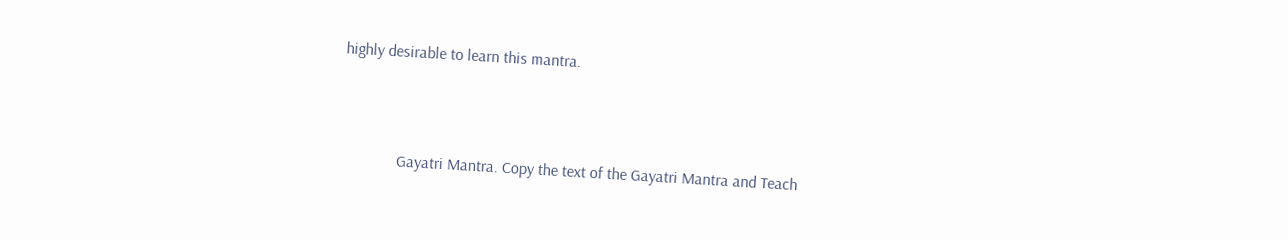highly desirable to learn this mantra.



              Gayatri Mantra. Copy the text of the Gayatri Mantra and Teach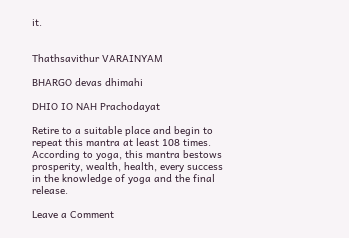it.


Thathsavithur VARAINYAM

BHARGO devas dhimahi

DHIO IO NAH Prachodayat

Retire to a suitable place and begin to repeat this mantra at least 108 times. According to yoga, this mantra bestows prosperity, wealth, health, every success in the knowledge of yoga and the final release.

Leave a Comment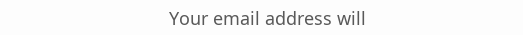Your email address will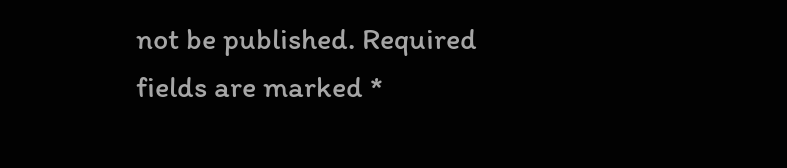not be published. Required fields are marked *